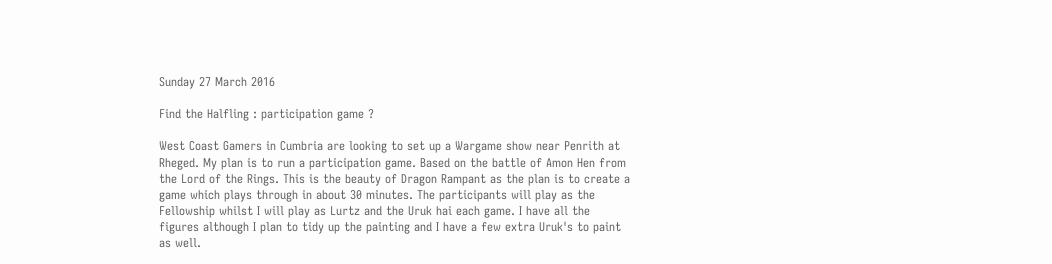Sunday 27 March 2016

Find the Halfling : participation game ?

West Coast Gamers in Cumbria are looking to set up a Wargame show near Penrith at Rheged. My plan is to run a participation game. Based on the battle of Amon Hen from the Lord of the Rings. This is the beauty of Dragon Rampant as the plan is to create a game which plays through in about 30 minutes. The participants will play as the Fellowship whilst I will play as Lurtz and the Uruk hai each game. I have all the figures although I plan to tidy up the painting and I have a few extra Uruk's to paint as well.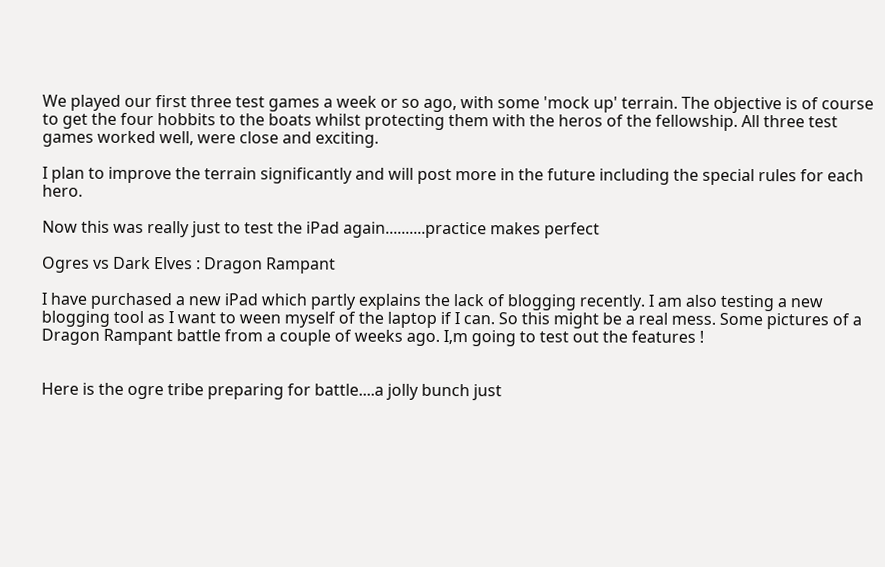We played our first three test games a week or so ago, with some 'mock up' terrain. The objective is of course to get the four hobbits to the boats whilst protecting them with the heros of the fellowship. All three test games worked well, were close and exciting.

I plan to improve the terrain significantly and will post more in the future including the special rules for each hero.

Now this was really just to test the iPad again..........practice makes perfect

Ogres vs Dark Elves : Dragon Rampant

I have purchased a new iPad which partly explains the lack of blogging recently. I am also testing a new blogging tool as I want to ween myself of the laptop if I can. So this might be a real mess. Some pictures of a Dragon Rampant battle from a couple of weeks ago. I,m going to test out the features !


Here is the ogre tribe preparing for battle....a jolly bunch just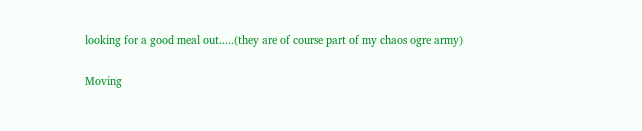looking for a good meal out.....(they are of course part of my chaos ogre army)

Moving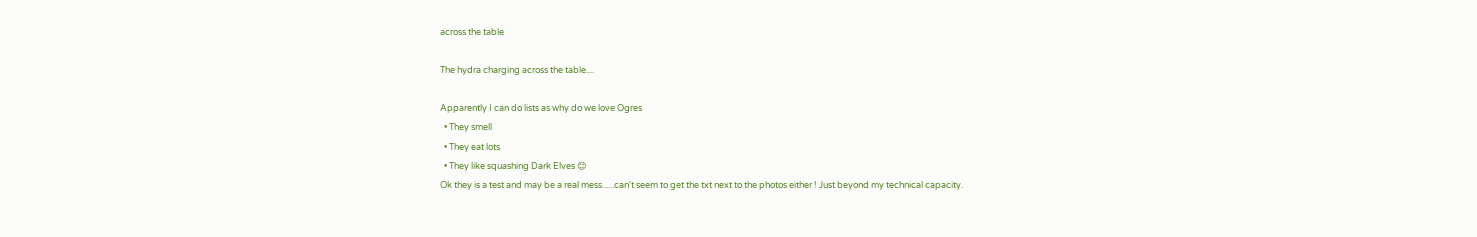across the table

The hydra charging across the table....

Apparently I can do lists as why do we love Ogres
  • They smell
  • They eat lots
  • They like squashing Dark Elves 😊
Ok they is a test and may be a real mess......can't seem to get the txt next to the photos either ! Just beyond my technical capacity.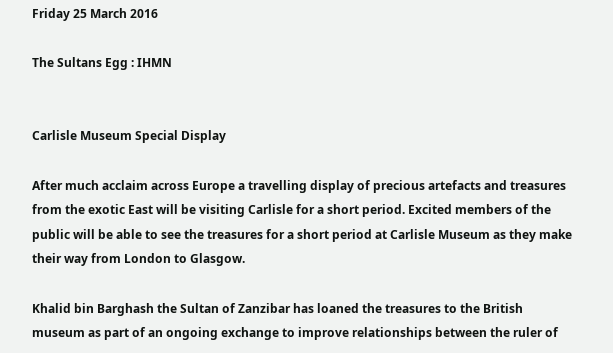Friday 25 March 2016

The Sultans Egg : IHMN


Carlisle Museum Special Display

After much acclaim across Europe a travelling display of precious artefacts and treasures from the exotic East will be visiting Carlisle for a short period. Excited members of the public will be able to see the treasures for a short period at Carlisle Museum as they make their way from London to Glasgow.

Khalid bin Barghash the Sultan of Zanzibar has loaned the treasures to the British museum as part of an ongoing exchange to improve relationships between the ruler of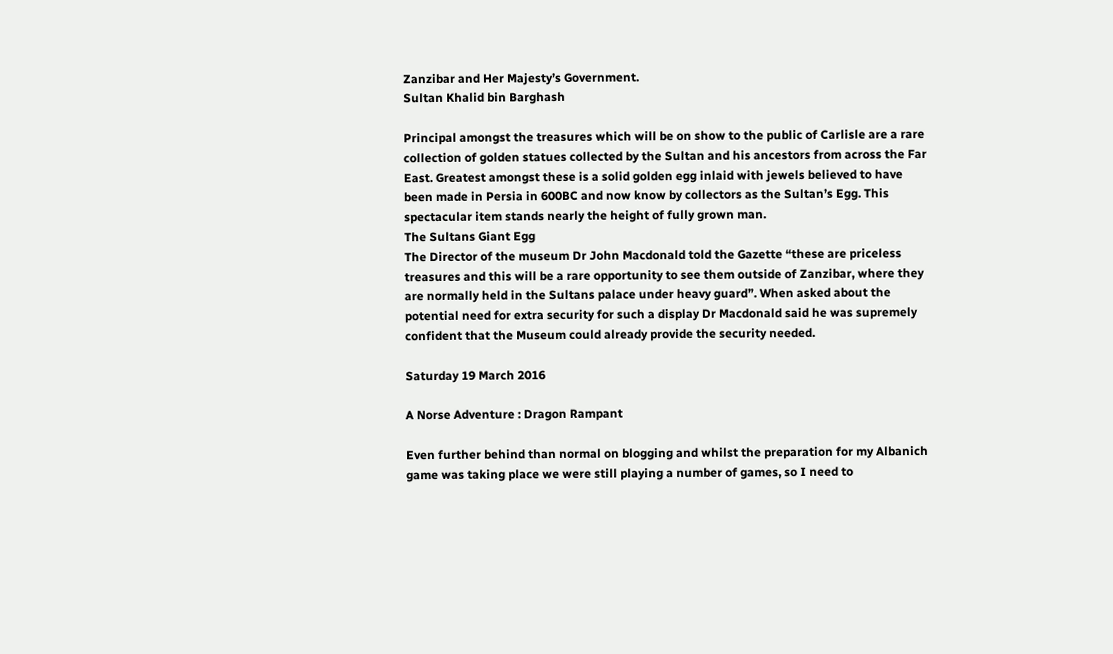Zanzibar and Her Majesty’s Government.
Sultan Khalid bin Barghash

Principal amongst the treasures which will be on show to the public of Carlisle are a rare collection of golden statues collected by the Sultan and his ancestors from across the Far East. Greatest amongst these is a solid golden egg inlaid with jewels believed to have been made in Persia in 600BC and now know by collectors as the Sultan’s Egg. This spectacular item stands nearly the height of fully grown man.
The Sultans Giant Egg
The Director of the museum Dr John Macdonald told the Gazette “these are priceless treasures and this will be a rare opportunity to see them outside of Zanzibar, where they are normally held in the Sultans palace under heavy guard”. When asked about the potential need for extra security for such a display Dr Macdonald said he was supremely confident that the Museum could already provide the security needed.

Saturday 19 March 2016

A Norse Adventure : Dragon Rampant

Even further behind than normal on blogging and whilst the preparation for my Albanich game was taking place we were still playing a number of games, so I need to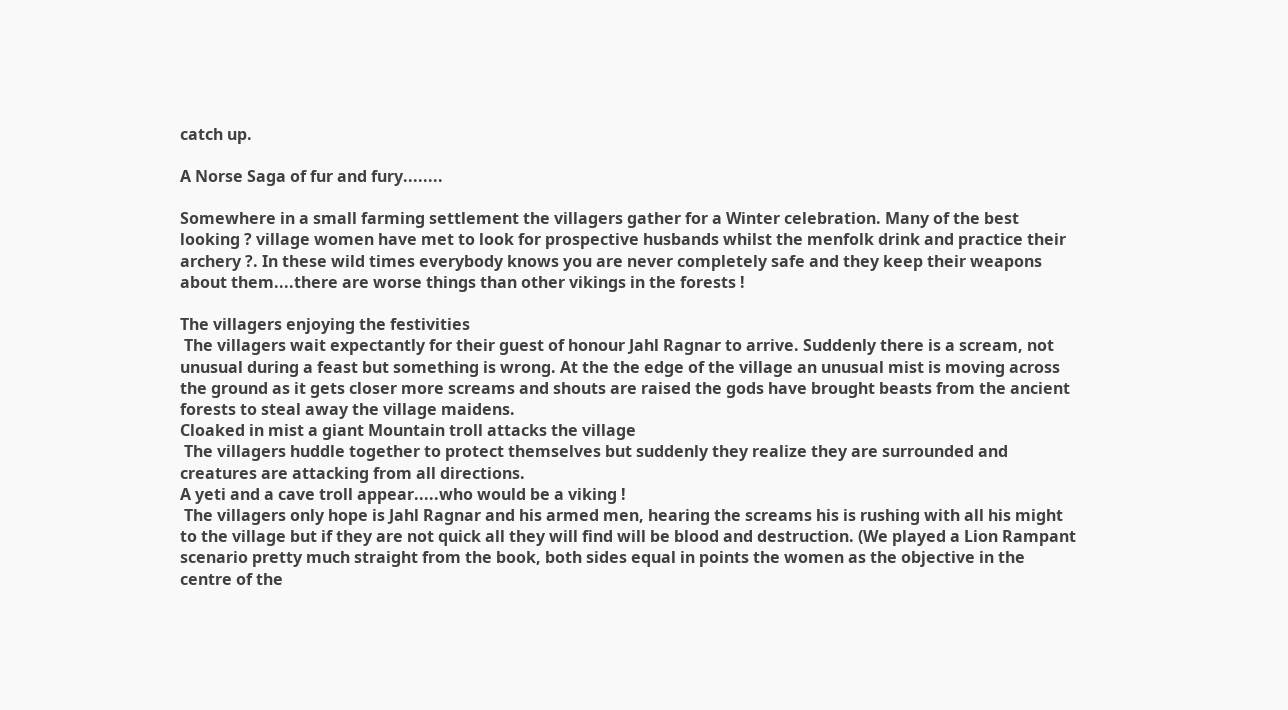catch up.

A Norse Saga of fur and fury........

Somewhere in a small farming settlement the villagers gather for a Winter celebration. Many of the best looking ? village women have met to look for prospective husbands whilst the menfolk drink and practice their archery ?. In these wild times everybody knows you are never completely safe and they keep their weapons about them....there are worse things than other vikings in the forests !

The villagers enjoying the festivities
 The villagers wait expectantly for their guest of honour Jahl Ragnar to arrive. Suddenly there is a scream, not unusual during a feast but something is wrong. At the the edge of the village an unusual mist is moving across the ground as it gets closer more screams and shouts are raised the gods have brought beasts from the ancient forests to steal away the village maidens.
Cloaked in mist a giant Mountain troll attacks the village
 The villagers huddle together to protect themselves but suddenly they realize they are surrounded and creatures are attacking from all directions.
A yeti and a cave troll appear.....who would be a viking !
 The villagers only hope is Jahl Ragnar and his armed men, hearing the screams his is rushing with all his might to the village but if they are not quick all they will find will be blood and destruction. (We played a Lion Rampant scenario pretty much straight from the book, both sides equal in points the women as the objective in the centre of the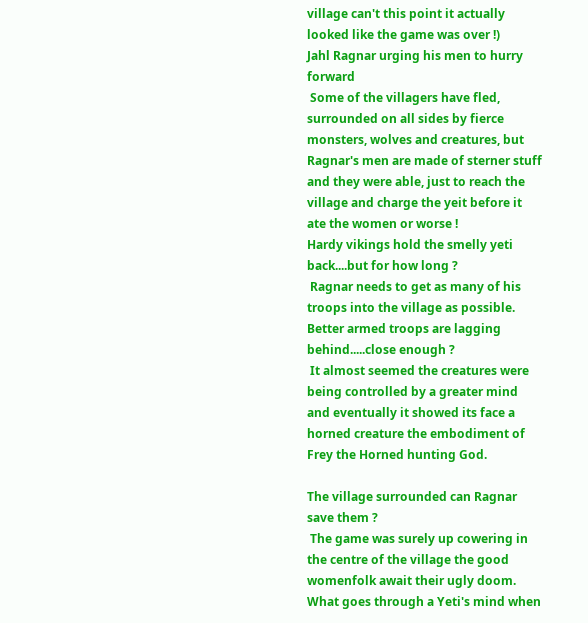village can't this point it actually looked like the game was over !)
Jahl Ragnar urging his men to hurry forward
 Some of the villagers have fled, surrounded on all sides by fierce monsters, wolves and creatures, but Ragnar's men are made of sterner stuff and they were able, just to reach the village and charge the yeit before it ate the women or worse !
Hardy vikings hold the smelly yeti back....but for how long ?
 Ragnar needs to get as many of his troops into the village as possible.
Better armed troops are lagging behind.....close enough ?
 It almost seemed the creatures were being controlled by a greater mind and eventually it showed its face a horned creature the embodiment of Frey the Horned hunting God.

The village surrounded can Ragnar save them ?
 The game was surely up cowering in the centre of the village the good womenfolk await their ugly doom.
What goes through a Yeti's mind when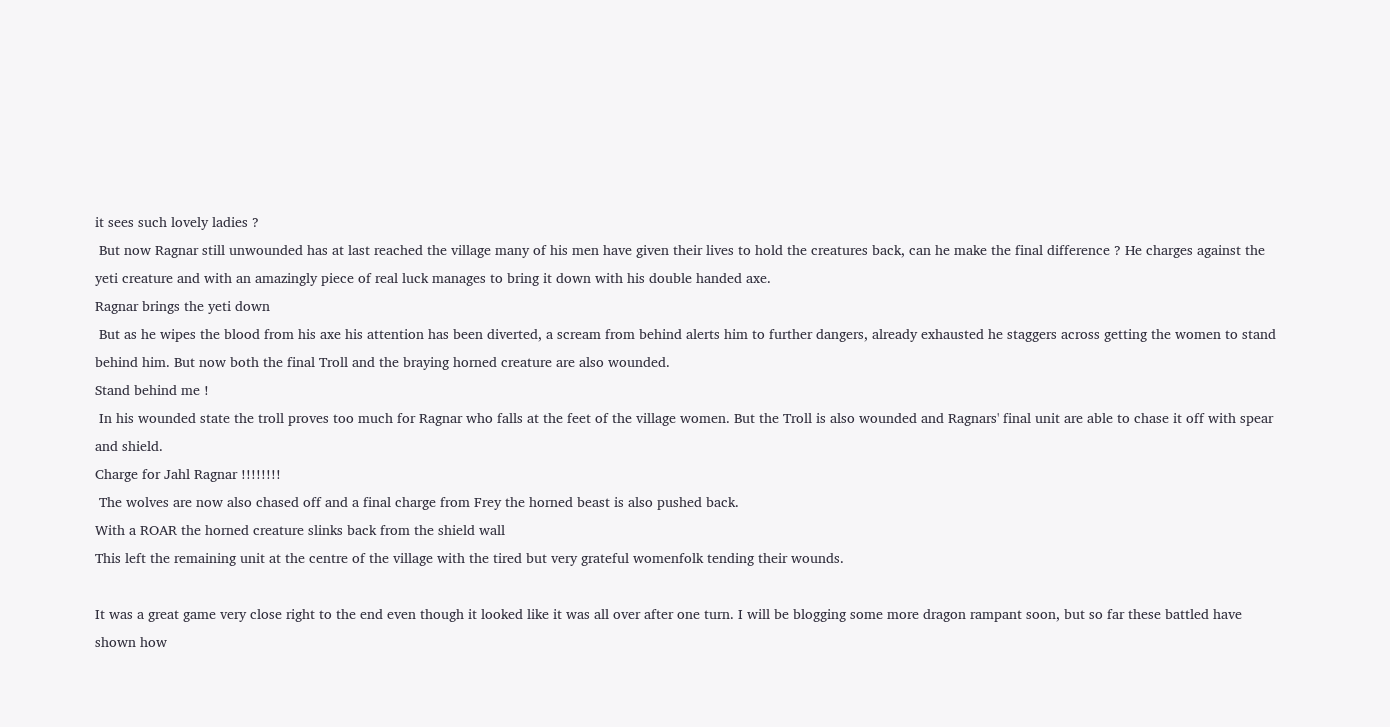it sees such lovely ladies ?
 But now Ragnar still unwounded has at last reached the village many of his men have given their lives to hold the creatures back, can he make the final difference ? He charges against the yeti creature and with an amazingly piece of real luck manages to bring it down with his double handed axe.
Ragnar brings the yeti down
 But as he wipes the blood from his axe his attention has been diverted, a scream from behind alerts him to further dangers, already exhausted he staggers across getting the women to stand behind him. But now both the final Troll and the braying horned creature are also wounded.
Stand behind me !
 In his wounded state the troll proves too much for Ragnar who falls at the feet of the village women. But the Troll is also wounded and Ragnars' final unit are able to chase it off with spear and shield.
Charge for Jahl Ragnar !!!!!!!!
 The wolves are now also chased off and a final charge from Frey the horned beast is also pushed back.
With a ROAR the horned creature slinks back from the shield wall
This left the remaining unit at the centre of the village with the tired but very grateful womenfolk tending their wounds.

It was a great game very close right to the end even though it looked like it was all over after one turn. I will be blogging some more dragon rampant soon, but so far these battled have shown how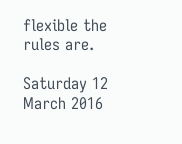flexible the rules are.

Saturday 12 March 2016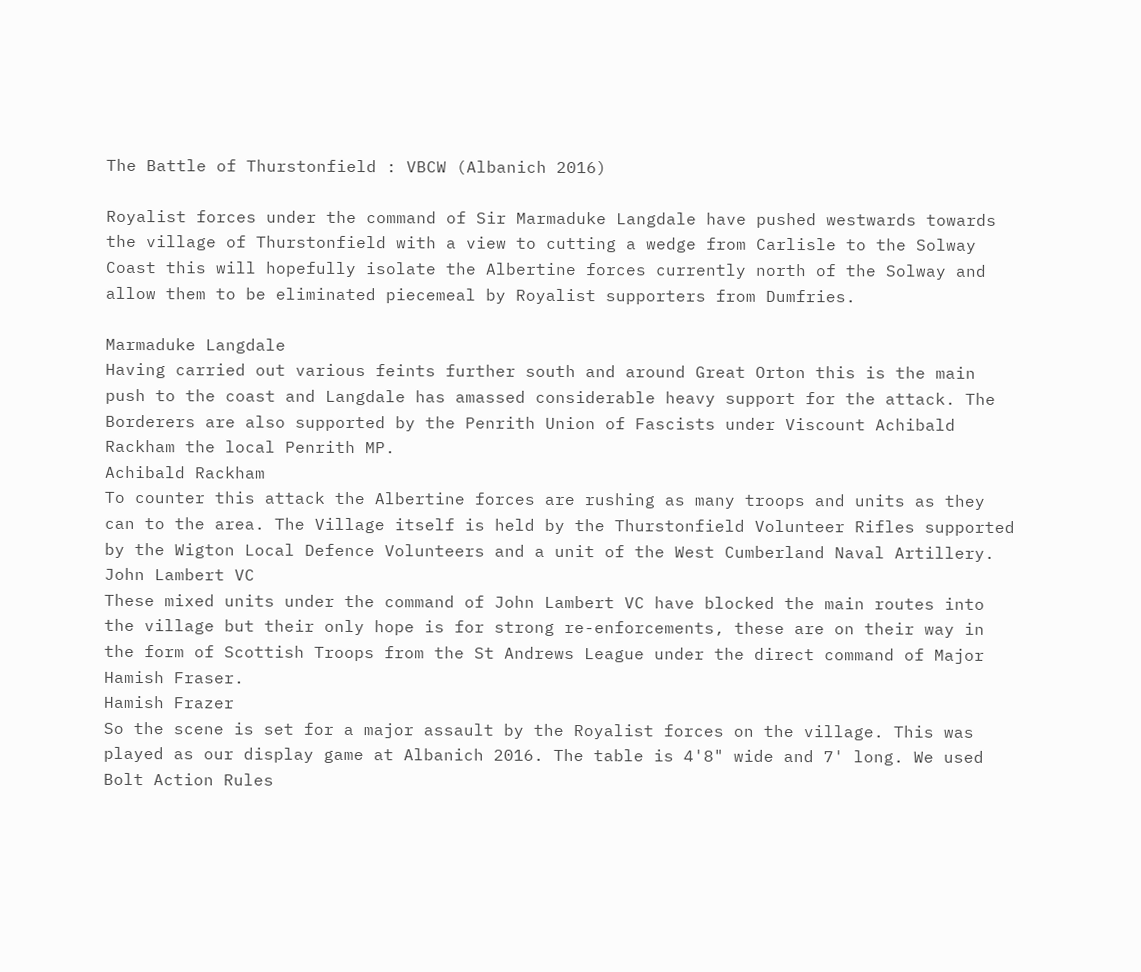The Battle of Thurstonfield : VBCW (Albanich 2016)

Royalist forces under the command of Sir Marmaduke Langdale have pushed westwards towards the village of Thurstonfield with a view to cutting a wedge from Carlisle to the Solway Coast this will hopefully isolate the Albertine forces currently north of the Solway and allow them to be eliminated piecemeal by Royalist supporters from Dumfries.

Marmaduke Langdale
Having carried out various feints further south and around Great Orton this is the main push to the coast and Langdale has amassed considerable heavy support for the attack. The Borderers are also supported by the Penrith Union of Fascists under Viscount Achibald Rackham the local Penrith MP.
Achibald Rackham
To counter this attack the Albertine forces are rushing as many troops and units as they can to the area. The Village itself is held by the Thurstonfield Volunteer Rifles supported by the Wigton Local Defence Volunteers and a unit of the West Cumberland Naval Artillery.
John Lambert VC
These mixed units under the command of John Lambert VC have blocked the main routes into the village but their only hope is for strong re-enforcements, these are on their way in the form of Scottish Troops from the St Andrews League under the direct command of Major Hamish Fraser.
Hamish Frazer
So the scene is set for a major assault by the Royalist forces on the village. This was played as our display game at Albanich 2016. The table is 4'8" wide and 7' long. We used Bolt Action Rules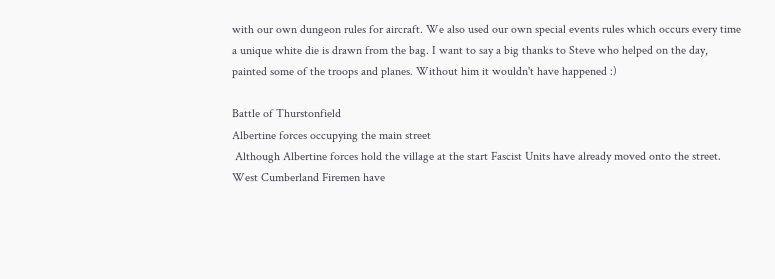with our own dungeon rules for aircraft. We also used our own special events rules which occurs every time a unique white die is drawn from the bag. I want to say a big thanks to Steve who helped on the day, painted some of the troops and planes. Without him it wouldn't have happened :)

Battle of Thurstonfield
Albertine forces occupying the main street
 Although Albertine forces hold the village at the start Fascist Units have already moved onto the street. West Cumberland Firemen have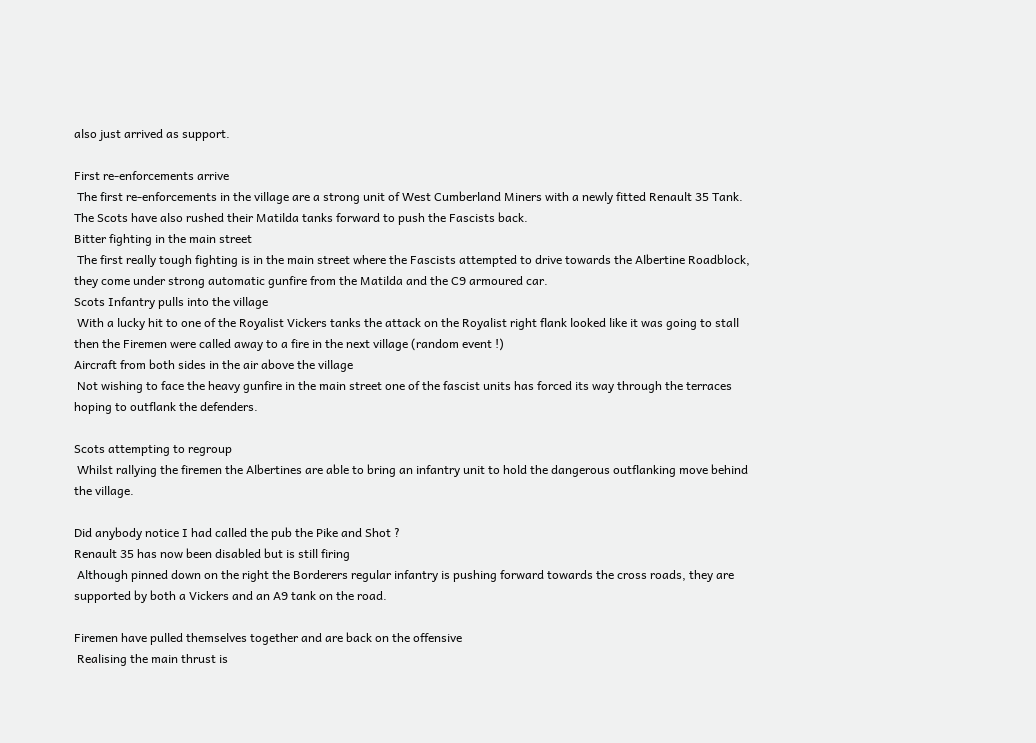also just arrived as support.

First re-enforcements arrive
 The first re-enforcements in the village are a strong unit of West Cumberland Miners with a newly fitted Renault 35 Tank. The Scots have also rushed their Matilda tanks forward to push the Fascists back.
Bitter fighting in the main street
 The first really tough fighting is in the main street where the Fascists attempted to drive towards the Albertine Roadblock, they come under strong automatic gunfire from the Matilda and the C9 armoured car.
Scots Infantry pulls into the village
 With a lucky hit to one of the Royalist Vickers tanks the attack on the Royalist right flank looked like it was going to stall then the Firemen were called away to a fire in the next village (random event !)
Aircraft from both sides in the air above the village
 Not wishing to face the heavy gunfire in the main street one of the fascist units has forced its way through the terraces hoping to outflank the defenders.

Scots attempting to regroup
 Whilst rallying the firemen the Albertines are able to bring an infantry unit to hold the dangerous outflanking move behind the village.

Did anybody notice I had called the pub the Pike and Shot ?
Renault 35 has now been disabled but is still firing
 Although pinned down on the right the Borderers regular infantry is pushing forward towards the cross roads, they are supported by both a Vickers and an A9 tank on the road.

Firemen have pulled themselves together and are back on the offensive
 Realising the main thrust is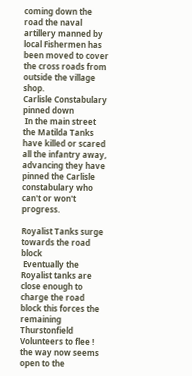coming down the road the naval artillery manned by local Fishermen has been moved to cover the cross roads from outside the village shop.
Carlisle Constabulary pinned down
 In the main street the Matilda Tanks have killed or scared all the infantry away, advancing they have pinned the Carlisle constabulary who can't or won't progress.

Royalist Tanks surge towards the road block
 Eventually the Royalist tanks are close enough to charge the road block this forces the remaining Thurstonfield Volunteers to flee ! the way now seems open to the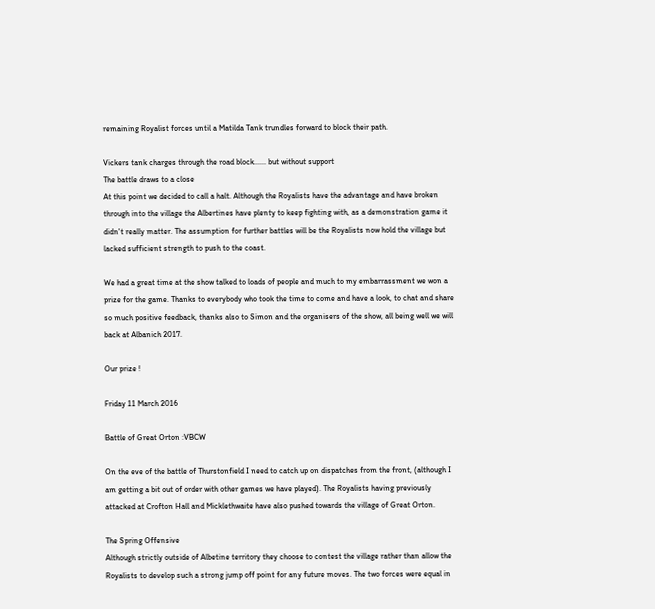remaining Royalist forces until a Matilda Tank trundles forward to block their path.

Vickers tank charges through the road block...... but without support
The battle draws to a close
At this point we decided to call a halt. Although the Royalists have the advantage and have broken through into the village the Albertines have plenty to keep fighting with, as a demonstration game it didn't really matter. The assumption for further battles will be the Royalists now hold the village but lacked sufficient strength to push to the coast.

We had a great time at the show talked to loads of people and much to my embarrassment we won a prize for the game. Thanks to everybody who took the time to come and have a look, to chat and share so much positive feedback, thanks also to Simon and the organisers of the show, all being well we will back at Albanich 2017.

Our prize !

Friday 11 March 2016

Battle of Great Orton :VBCW

On the eve of the battle of Thurstonfield I need to catch up on dispatches from the front, (although I am getting a bit out of order with other games we have played). The Royalists having previously attacked at Crofton Hall and Micklethwaite have also pushed towards the village of Great Orton.

The Spring Offensive
Although strictly outside of Albetine territory they choose to contest the village rather than allow the Royalists to develop such a strong jump off point for any future moves. The two forces were equal in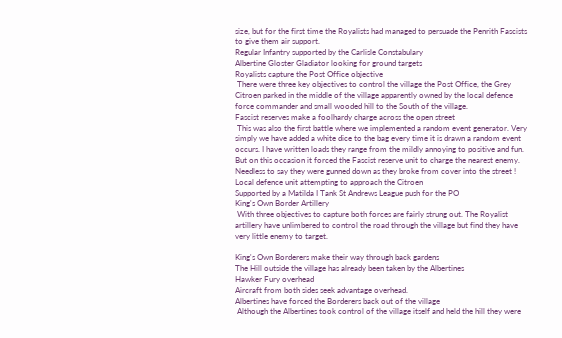size, but for the first time the Royalists had managed to persuade the Penrith Fascists to give them air support.
Regular Infantry supported by the Carlisle Constabulary
Albertine Gloster Gladiator looking for ground targets
Royalists capture the Post Office objective
 There were three key objectives to control the village the Post Office, the Grey Citroen parked in the middle of the village apparently owned by the local defence force commander and small wooded hill to the South of the village.
Fascist reserves make a foolhardy charge across the open street
 This was also the first battle where we implemented a random event generator. Very simply we have added a white dice to the bag every time it is drawn a random event occurs. I have written loads they range from the mildly annoying to positive and fun. But on this occasion it forced the Fascist reserve unit to charge the nearest enemy. Needless to say they were gunned down as they broke from cover into the street !
Local defence unit attempting to approach the Citroen
Supported by a Matilda I Tank St Andrews League push for the PO
King's Own Border Artillery
 With three objectives to capture both forces are fairly strung out. The Royalist artillery have unlimbered to control the road through the village but find they have very little enemy to target.

King's Own Borderers make their way through back gardens
The Hill outside the village has already been taken by the Albertines
Hawker Fury overhead
Aircraft from both sides seek advantage overhead.
Albertines have forced the Borderers back out of the village
 Although the Albertines took control of the village itself and held the hill they were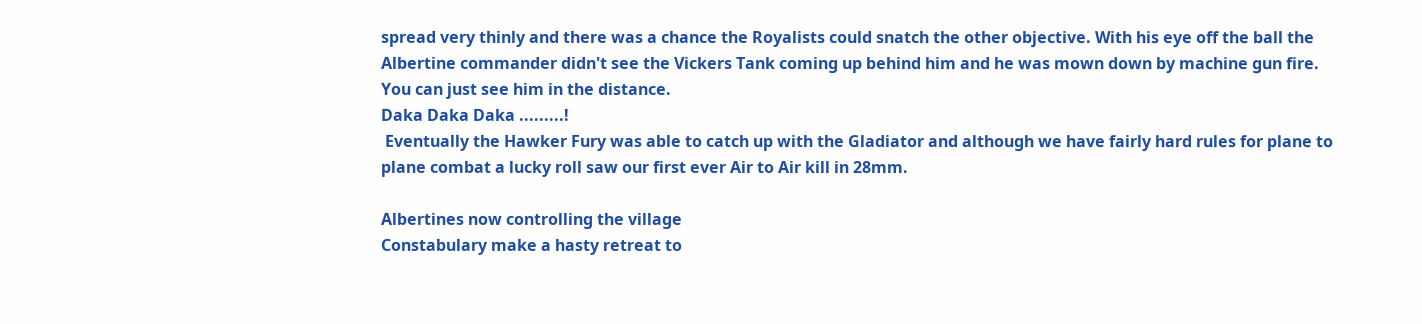spread very thinly and there was a chance the Royalists could snatch the other objective. With his eye off the ball the Albertine commander didn't see the Vickers Tank coming up behind him and he was mown down by machine gun fire. You can just see him in the distance.
Daka Daka Daka .........!
 Eventually the Hawker Fury was able to catch up with the Gladiator and although we have fairly hard rules for plane to plane combat a lucky roll saw our first ever Air to Air kill in 28mm.

Albertines now controlling the village
Constabulary make a hasty retreat to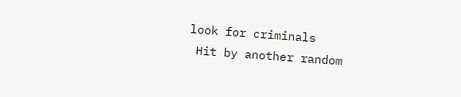look for criminals
 Hit by another random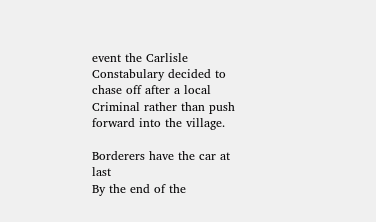event the Carlisle Constabulary decided to chase off after a local Criminal rather than push forward into the village.

Borderers have the car at last
By the end of the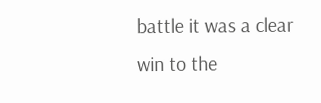battle it was a clear win to the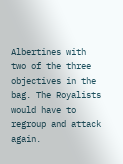Albertines with two of the three objectives in the bag. The Royalists would have to regroup and attack again.